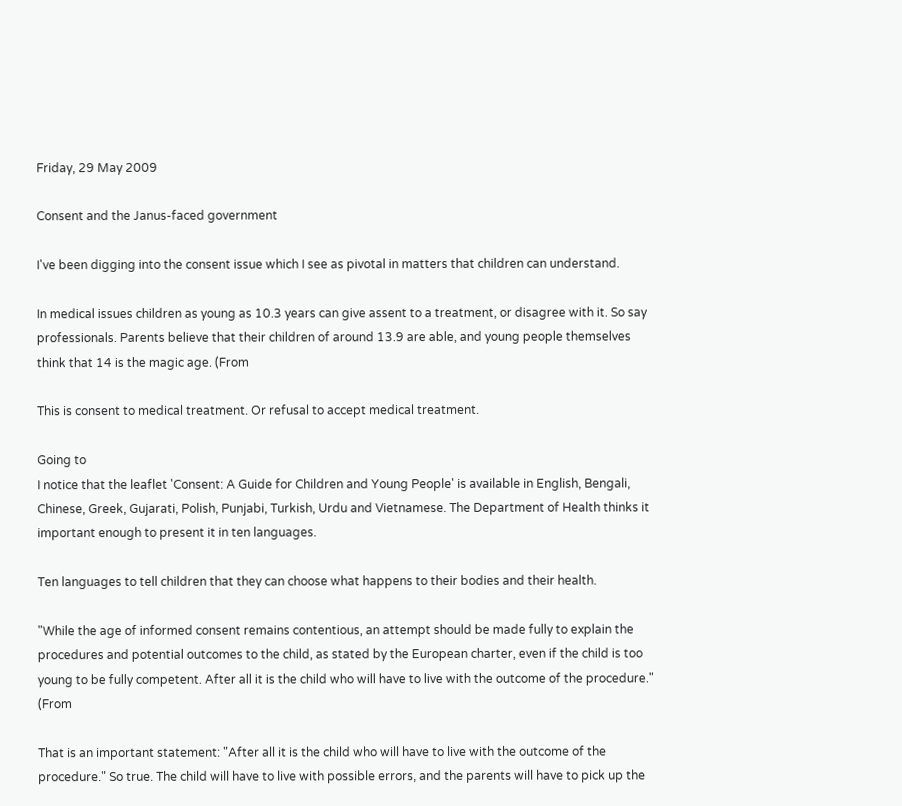Friday, 29 May 2009

Consent and the Janus-faced government

I've been digging into the consent issue which I see as pivotal in matters that children can understand.

In medical issues children as young as 10.3 years can give assent to a treatment, or disagree with it. So say professionals. Parents believe that their children of around 13.9 are able, and young people themselves think that 14 is the magic age. (From

This is consent to medical treatment. Or refusal to accept medical treatment.

Going to
I notice that the leaflet 'Consent: A Guide for Children and Young People' is available in English, Bengali, Chinese, Greek, Gujarati, Polish, Punjabi, Turkish, Urdu and Vietnamese. The Department of Health thinks it important enough to present it in ten languages.

Ten languages to tell children that they can choose what happens to their bodies and their health.

"While the age of informed consent remains contentious, an attempt should be made fully to explain the procedures and potential outcomes to the child, as stated by the European charter, even if the child is too young to be fully competent. After all it is the child who will have to live with the outcome of the procedure." (From

That is an important statement: "After all it is the child who will have to live with the outcome of the procedure." So true. The child will have to live with possible errors, and the parents will have to pick up the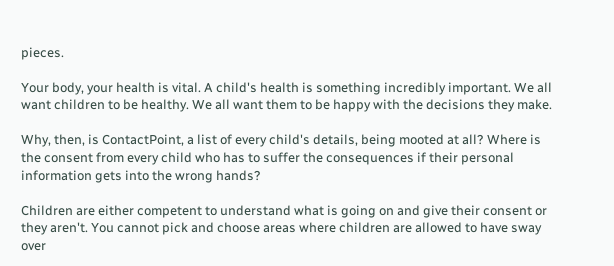pieces.

Your body, your health is vital. A child's health is something incredibly important. We all want children to be healthy. We all want them to be happy with the decisions they make.

Why, then, is ContactPoint, a list of every child's details, being mooted at all? Where is the consent from every child who has to suffer the consequences if their personal information gets into the wrong hands?

Children are either competent to understand what is going on and give their consent or they aren't. You cannot pick and choose areas where children are allowed to have sway over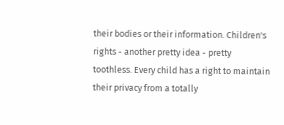their bodies or their information. Children's rights - another pretty idea - pretty toothless. Every child has a right to maintain their privacy from a totally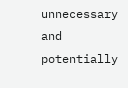unnecessary and potentially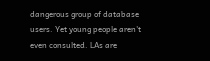dangerous group of database users. Yet young people aren't even consulted. LAs are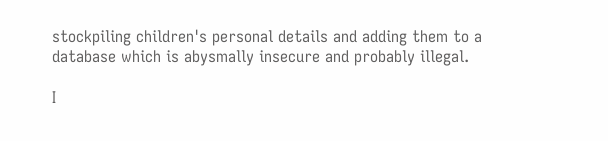stockpiling children's personal details and adding them to a database which is abysmally insecure and probably illegal.

I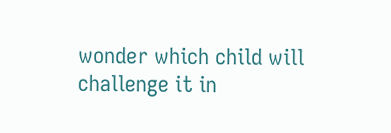wonder which child will challenge it in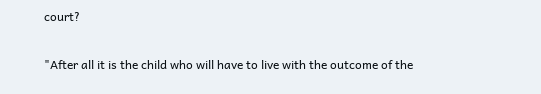court?

"After all it is the child who will have to live with the outcome of the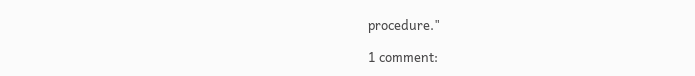procedure."

1 comment: